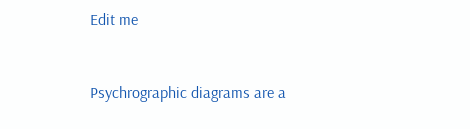Edit me


Psychrographic diagrams are a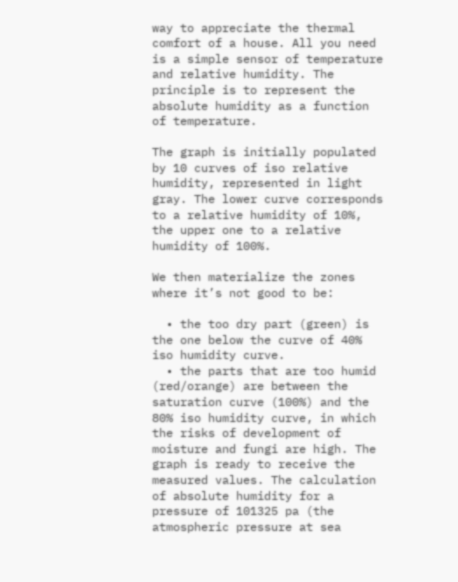way to appreciate the thermal comfort of a house. All you need is a simple sensor of temperature and relative humidity. The principle is to represent the absolute humidity as a function of temperature.

The graph is initially populated by 10 curves of iso relative humidity, represented in light gray. The lower curve corresponds to a relative humidity of 10%, the upper one to a relative humidity of 100%.

We then materialize the zones where it’s not good to be:

  • the too dry part (green) is the one below the curve of 40% iso humidity curve.
  • the parts that are too humid (red/orange) are between the saturation curve (100%) and the 80% iso humidity curve, in which the risks of development of moisture and fungi are high. The graph is ready to receive the measured values. The calculation of absolute humidity for a pressure of 101325 pa (the atmospheric pressure at sea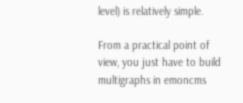level) is relatively simple.

From a practical point of view, you just have to build multigraphs in emoncms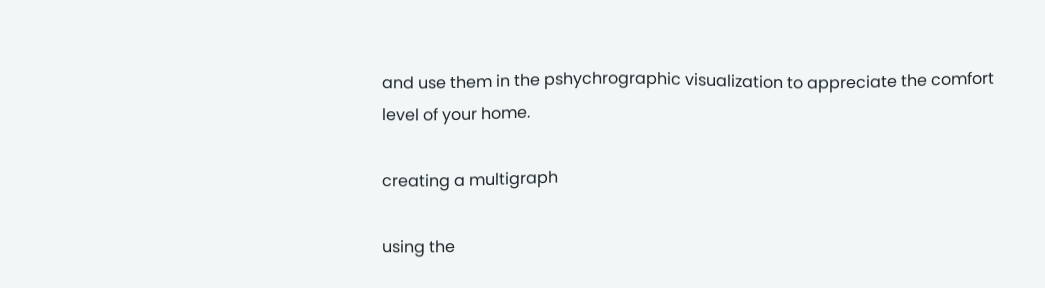and use them in the pshychrographic visualization to appreciate the comfort level of your home.

creating a multigraph

using the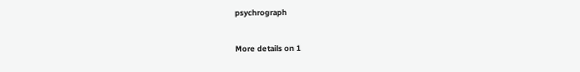psychrograph

More details on 1